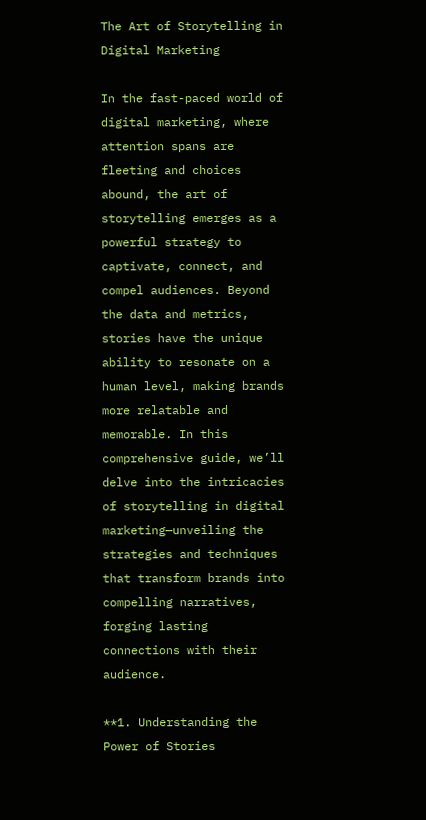The Art of Storytelling in Digital Marketing

In the fast-paced world of digital marketing, where attention spans are fleeting and choices abound, the art of storytelling emerges as a powerful strategy to captivate, connect, and compel audiences. Beyond the data and metrics, stories have the unique ability to resonate on a human level, making brands more relatable and memorable. In this comprehensive guide, we’ll delve into the intricacies of storytelling in digital marketing—unveiling the strategies and techniques that transform brands into compelling narratives, forging lasting connections with their audience.

**1. Understanding the Power of Stories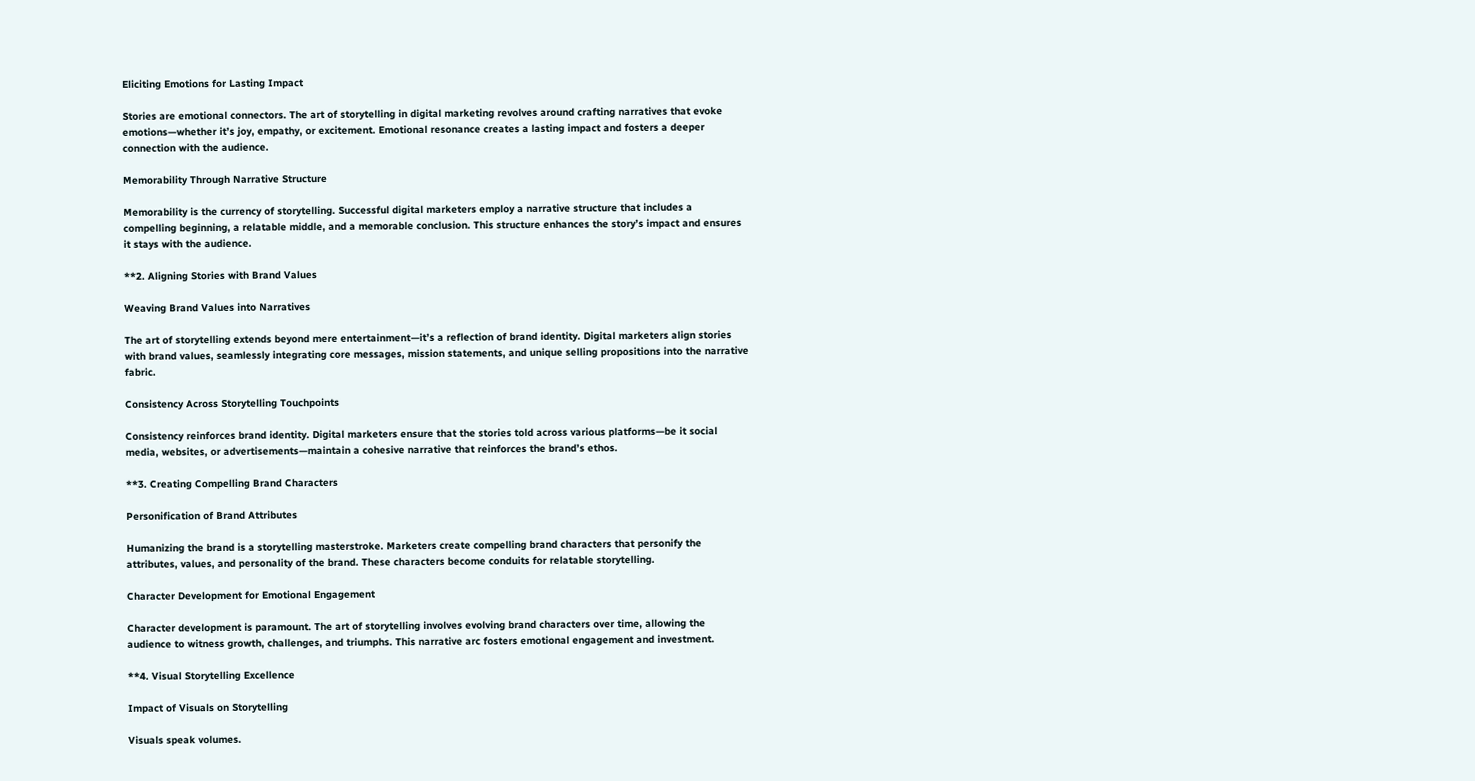Eliciting Emotions for Lasting Impact

Stories are emotional connectors. The art of storytelling in digital marketing revolves around crafting narratives that evoke emotions—whether it’s joy, empathy, or excitement. Emotional resonance creates a lasting impact and fosters a deeper connection with the audience.

Memorability Through Narrative Structure

Memorability is the currency of storytelling. Successful digital marketers employ a narrative structure that includes a compelling beginning, a relatable middle, and a memorable conclusion. This structure enhances the story’s impact and ensures it stays with the audience.

**2. Aligning Stories with Brand Values

Weaving Brand Values into Narratives

The art of storytelling extends beyond mere entertainment—it’s a reflection of brand identity. Digital marketers align stories with brand values, seamlessly integrating core messages, mission statements, and unique selling propositions into the narrative fabric.

Consistency Across Storytelling Touchpoints

Consistency reinforces brand identity. Digital marketers ensure that the stories told across various platforms—be it social media, websites, or advertisements—maintain a cohesive narrative that reinforces the brand’s ethos.

**3. Creating Compelling Brand Characters

Personification of Brand Attributes

Humanizing the brand is a storytelling masterstroke. Marketers create compelling brand characters that personify the attributes, values, and personality of the brand. These characters become conduits for relatable storytelling.

Character Development for Emotional Engagement

Character development is paramount. The art of storytelling involves evolving brand characters over time, allowing the audience to witness growth, challenges, and triumphs. This narrative arc fosters emotional engagement and investment.

**4. Visual Storytelling Excellence

Impact of Visuals on Storytelling

Visuals speak volumes.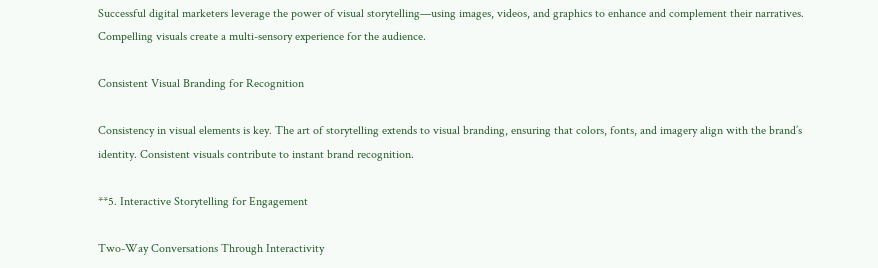Successful digital marketers leverage the power of visual storytelling—using images, videos, and graphics to enhance and complement their narratives. Compelling visuals create a multi-sensory experience for the audience.

Consistent Visual Branding for Recognition

Consistency in visual elements is key. The art of storytelling extends to visual branding, ensuring that colors, fonts, and imagery align with the brand’s identity. Consistent visuals contribute to instant brand recognition.

**5. Interactive Storytelling for Engagement

Two-Way Conversations Through Interactivity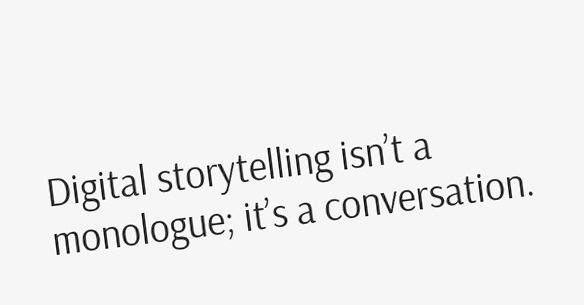Digital storytelling isn’t a monologue; it’s a conversation.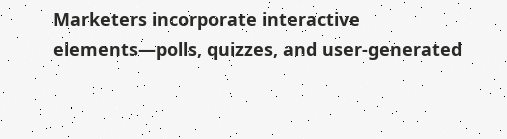Marketers incorporate interactive elements—polls, quizzes, and user-generated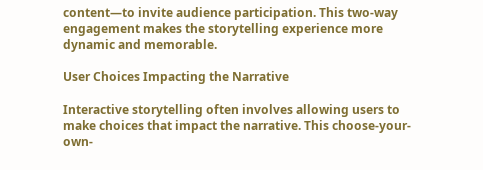content—to invite audience participation. This two-way engagement makes the storytelling experience more dynamic and memorable.

User Choices Impacting the Narrative

Interactive storytelling often involves allowing users to make choices that impact the narrative. This choose-your-own-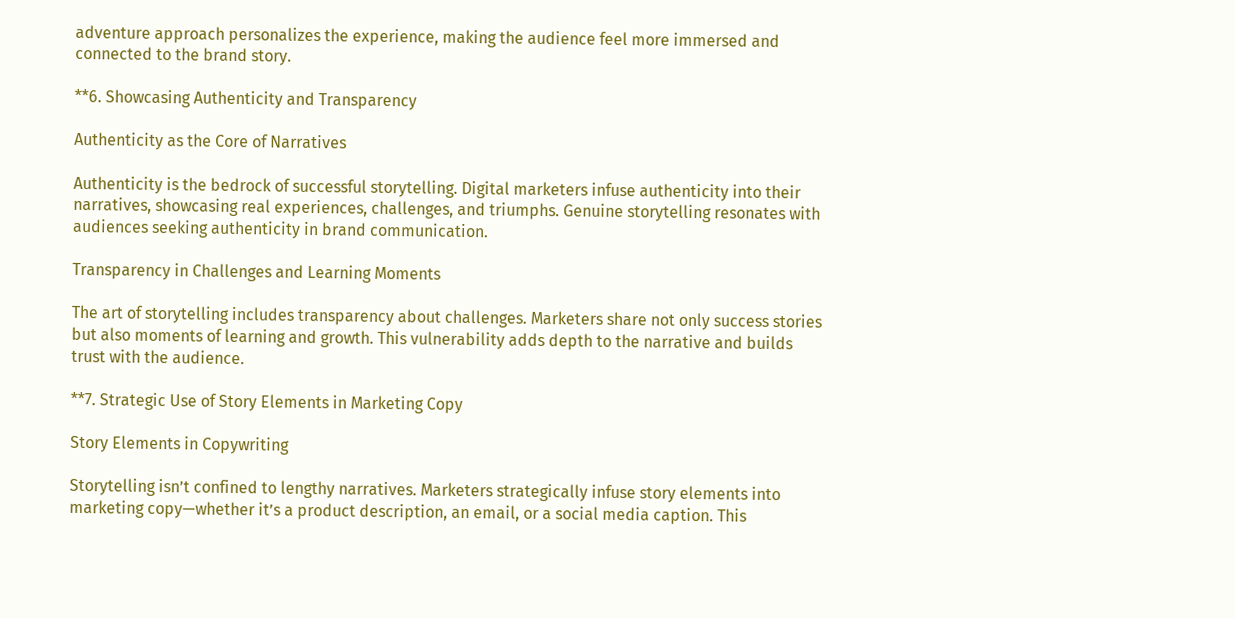adventure approach personalizes the experience, making the audience feel more immersed and connected to the brand story.

**6. Showcasing Authenticity and Transparency

Authenticity as the Core of Narratives

Authenticity is the bedrock of successful storytelling. Digital marketers infuse authenticity into their narratives, showcasing real experiences, challenges, and triumphs. Genuine storytelling resonates with audiences seeking authenticity in brand communication.

Transparency in Challenges and Learning Moments

The art of storytelling includes transparency about challenges. Marketers share not only success stories but also moments of learning and growth. This vulnerability adds depth to the narrative and builds trust with the audience.

**7. Strategic Use of Story Elements in Marketing Copy

Story Elements in Copywriting

Storytelling isn’t confined to lengthy narratives. Marketers strategically infuse story elements into marketing copy—whether it’s a product description, an email, or a social media caption. This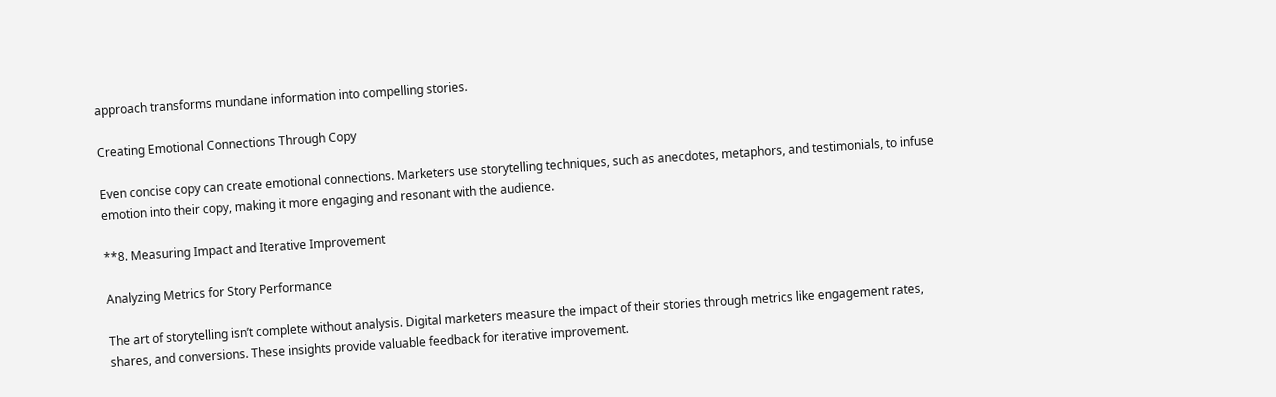approach transforms mundane information into compelling stories.

Creating Emotional Connections Through Copy

Even concise copy can create emotional connections. Marketers use storytelling techniques, such as anecdotes, metaphors, and testimonials, to infuse emotion into their copy, making it more engaging and resonant with the audience.

**8. Measuring Impact and Iterative Improvement

Analyzing Metrics for Story Performance

The art of storytelling isn’t complete without analysis. Digital marketers measure the impact of their stories through metrics like engagement rates, shares, and conversions. These insights provide valuable feedback for iterative improvement.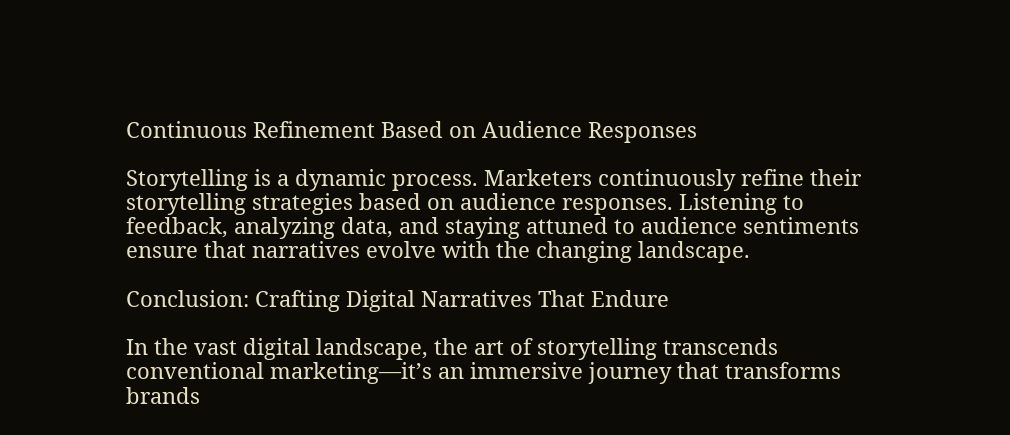Continuous Refinement Based on Audience Responses

Storytelling is a dynamic process. Marketers continuously refine their storytelling strategies based on audience responses. Listening to feedback, analyzing data, and staying attuned to audience sentiments ensure that narratives evolve with the changing landscape.

Conclusion: Crafting Digital Narratives That Endure

In the vast digital landscape, the art of storytelling transcends conventional marketing—it’s an immersive journey that transforms brands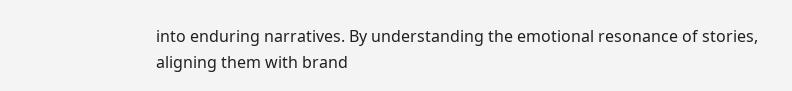into enduring narratives. By understanding the emotional resonance of stories, aligning them with brand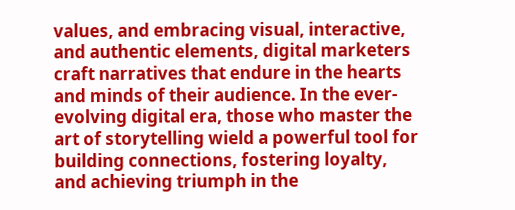values, and embracing visual, interactive, and authentic elements, digital marketers craft narratives that endure in the hearts and minds of their audience. In the ever-evolving digital era, those who master the art of storytelling wield a powerful tool for building connections, fostering loyalty, and achieving triumph in the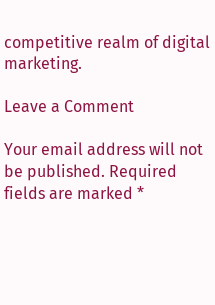competitive realm of digital marketing.

Leave a Comment

Your email address will not be published. Required fields are marked *